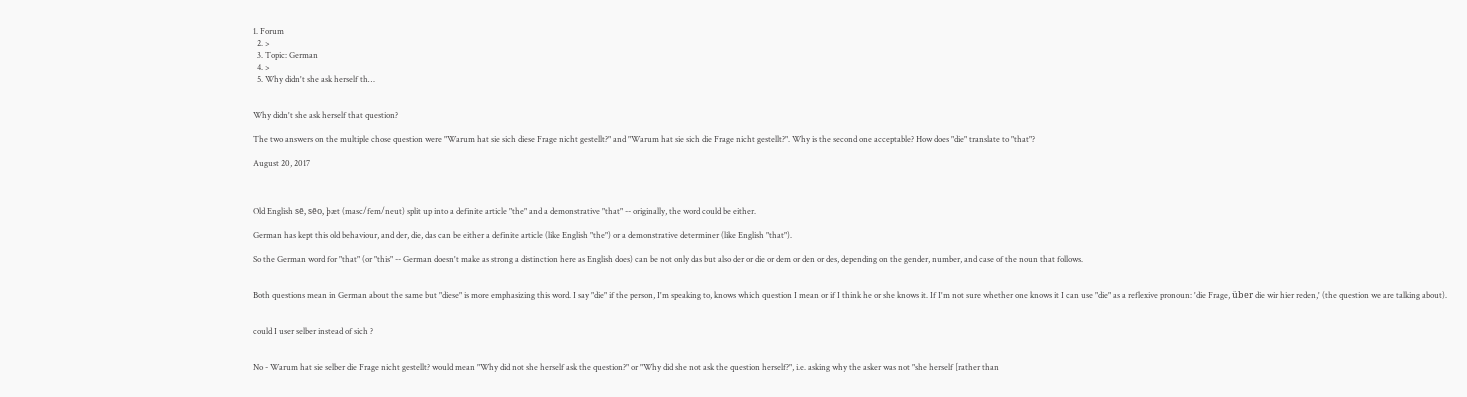1. Forum
  2. >
  3. Topic: German
  4. >
  5. Why didn't she ask herself th…


Why didn't she ask herself that question?

The two answers on the multiple chose question were "Warum hat sie sich diese Frage nicht gestellt?" and "Warum hat sie sich die Frage nicht gestellt?". Why is the second one acceptable? How does "die" translate to "that"?

August 20, 2017



Old English sē, sēo, þæt (masc/fem/neut) split up into a definite article "the" and a demonstrative "that" -- originally, the word could be either.

German has kept this old behaviour, and der, die, das can be either a definite article (like English "the") or a demonstrative determiner (like English "that").

So the German word for "that" (or "this" -- German doesn't make as strong a distinction here as English does) can be not only das but also der or die or dem or den or des, depending on the gender, number, and case of the noun that follows.


Both questions mean in German about the same but "diese" is more emphasizing this word. I say "die" if the person, I'm speaking to, knows which question I mean or if I think he or she knows it. If I'm not sure whether one knows it I can use "die" as a reflexive pronoun: 'die Frage, über die wir hier reden,' (the question we are talking about).


could I user selber instead of sich ?


No - Warum hat sie selber die Frage nicht gestellt? would mean "Why did not she herself ask the question?" or "Why did she not ask the question herself?", i.e. asking why the asker was not "she herself [rather than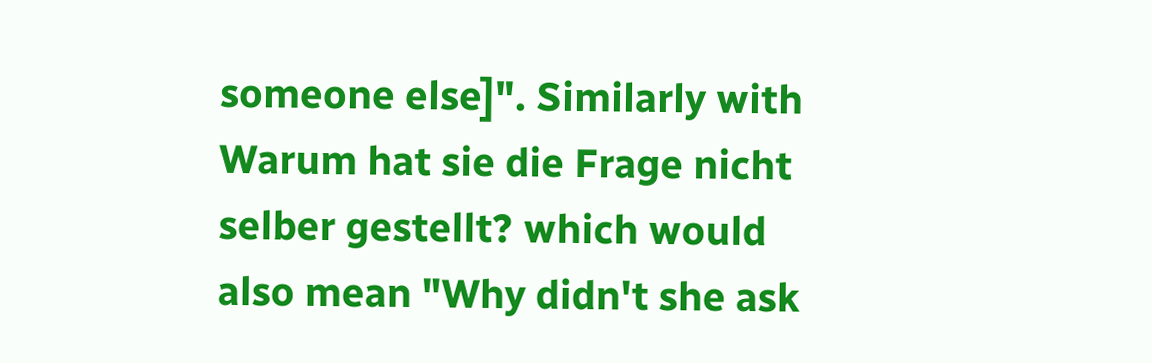someone else]". Similarly with Warum hat sie die Frage nicht selber gestellt? which would also mean "Why didn't she ask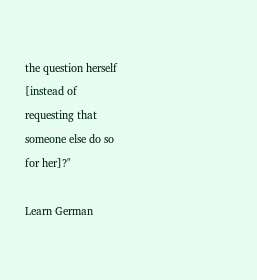the question herself [instead of requesting that someone else do so for her]?"

Learn German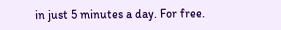in just 5 minutes a day. For free.